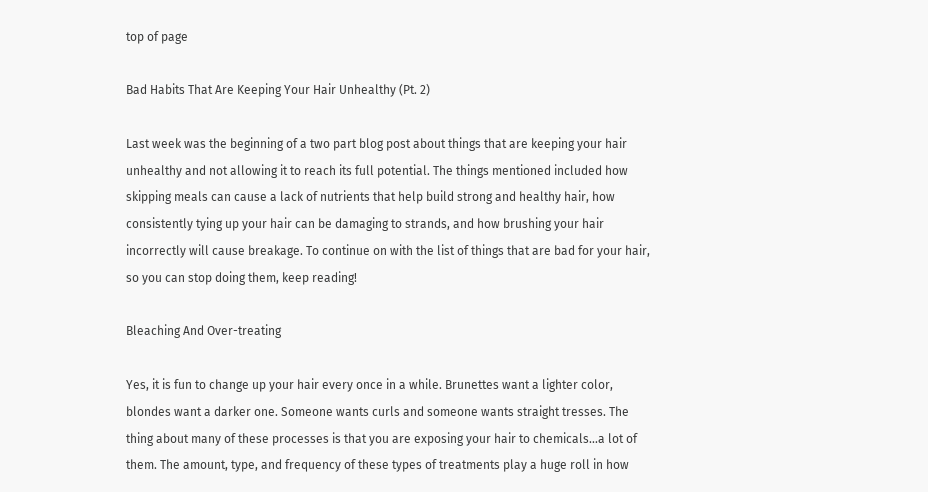top of page

Bad Habits That Are Keeping Your Hair Unhealthy (Pt. 2)

Last week was the beginning of a two part blog post about things that are keeping your hair unhealthy and not allowing it to reach its full potential. The things mentioned included how skipping meals can cause a lack of nutrients that help build strong and healthy hair, how consistently tying up your hair can be damaging to strands, and how brushing your hair incorrectly will cause breakage. To continue on with the list of things that are bad for your hair, so you can stop doing them, keep reading!

Bleaching And Over-treating

Yes, it is fun to change up your hair every once in a while. Brunettes want a lighter color, blondes want a darker one. Someone wants curls and someone wants straight tresses. The thing about many of these processes is that you are exposing your hair to chemicals...a lot of them. The amount, type, and frequency of these types of treatments play a huge roll in how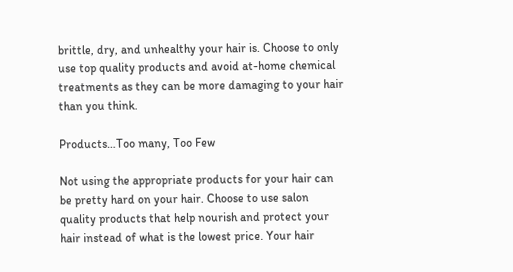brittle, dry, and unhealthy your hair is. Choose to only use top quality products and avoid at-home chemical treatments as they can be more damaging to your hair than you think.

Products…Too many, Too Few

Not using the appropriate products for your hair can be pretty hard on your hair. Choose to use salon quality products that help nourish and protect your hair instead of what is the lowest price. Your hair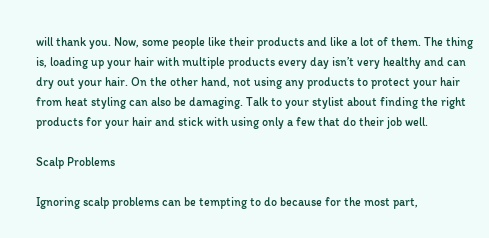will thank you. Now, some people like their products and like a lot of them. The thing is, loading up your hair with multiple products every day isn’t very healthy and can dry out your hair. On the other hand, not using any products to protect your hair from heat styling can also be damaging. Talk to your stylist about finding the right products for your hair and stick with using only a few that do their job well.

Scalp Problems

Ignoring scalp problems can be tempting to do because for the most part,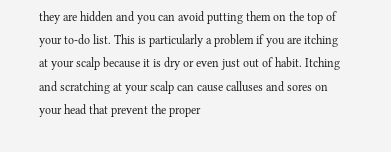they are hidden and you can avoid putting them on the top of your to-do list. This is particularly a problem if you are itching at your scalp because it is dry or even just out of habit. Itching and scratching at your scalp can cause calluses and sores on your head that prevent the proper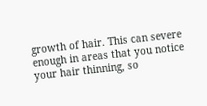growth of hair. This can severe enough in areas that you notice your hair thinning, so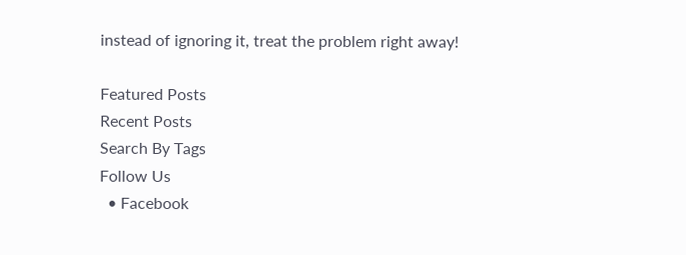instead of ignoring it, treat the problem right away!

Featured Posts
Recent Posts
Search By Tags
Follow Us
  • Facebook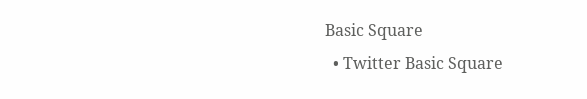Basic Square
  • Twitter Basic Square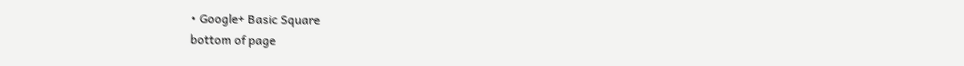• Google+ Basic Square
bottom of page